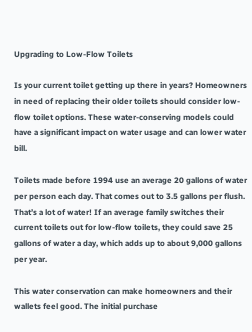Upgrading to Low-Flow Toilets

Is your current toilet getting up there in years? Homeowners in need of replacing their older toilets should consider low-flow toilet options. These water-conserving models could have a significant impact on water usage and can lower water bill.

Toilets made before 1994 use an average 20 gallons of water per person each day. That comes out to 3.5 gallons per flush. That’s a lot of water! If an average family switches their current toilets out for low-flow toilets, they could save 25 gallons of water a day, which adds up to about 9,000 gallons per year.

This water conservation can make homeowners and their wallets feel good. The initial purchase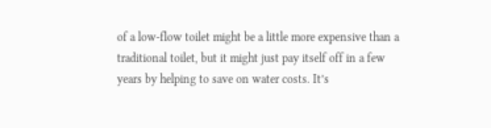of a low-flow toilet might be a little more expensive than a traditional toilet, but it might just pay itself off in a few years by helping to save on water costs. It’s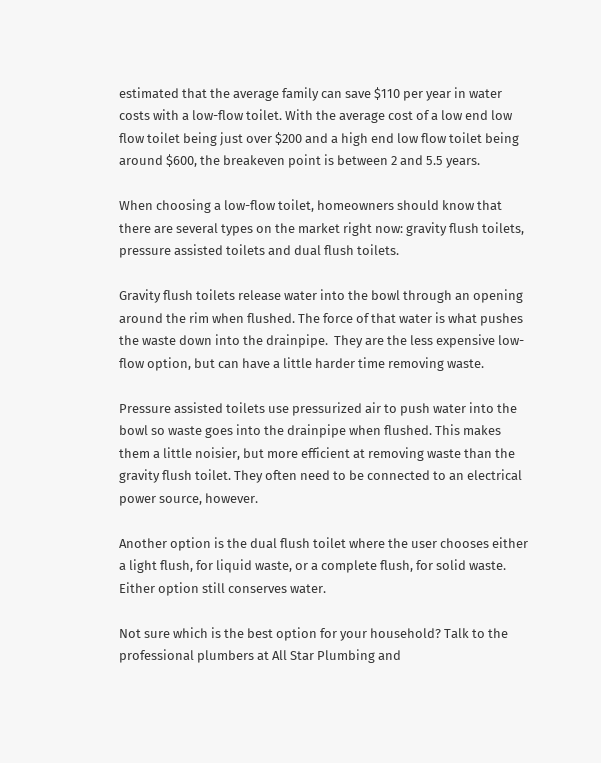estimated that the average family can save $110 per year in water costs with a low-flow toilet. With the average cost of a low end low flow toilet being just over $200 and a high end low flow toilet being around $600, the breakeven point is between 2 and 5.5 years.

When choosing a low-flow toilet, homeowners should know that there are several types on the market right now: gravity flush toilets, pressure assisted toilets and dual flush toilets.

Gravity flush toilets release water into the bowl through an opening around the rim when flushed. The force of that water is what pushes the waste down into the drainpipe.  They are the less expensive low-flow option, but can have a little harder time removing waste.

Pressure assisted toilets use pressurized air to push water into the bowl so waste goes into the drainpipe when flushed. This makes them a little noisier, but more efficient at removing waste than the gravity flush toilet. They often need to be connected to an electrical power source, however.

Another option is the dual flush toilet where the user chooses either a light flush, for liquid waste, or a complete flush, for solid waste. Either option still conserves water.

Not sure which is the best option for your household? Talk to the professional plumbers at All Star Plumbing and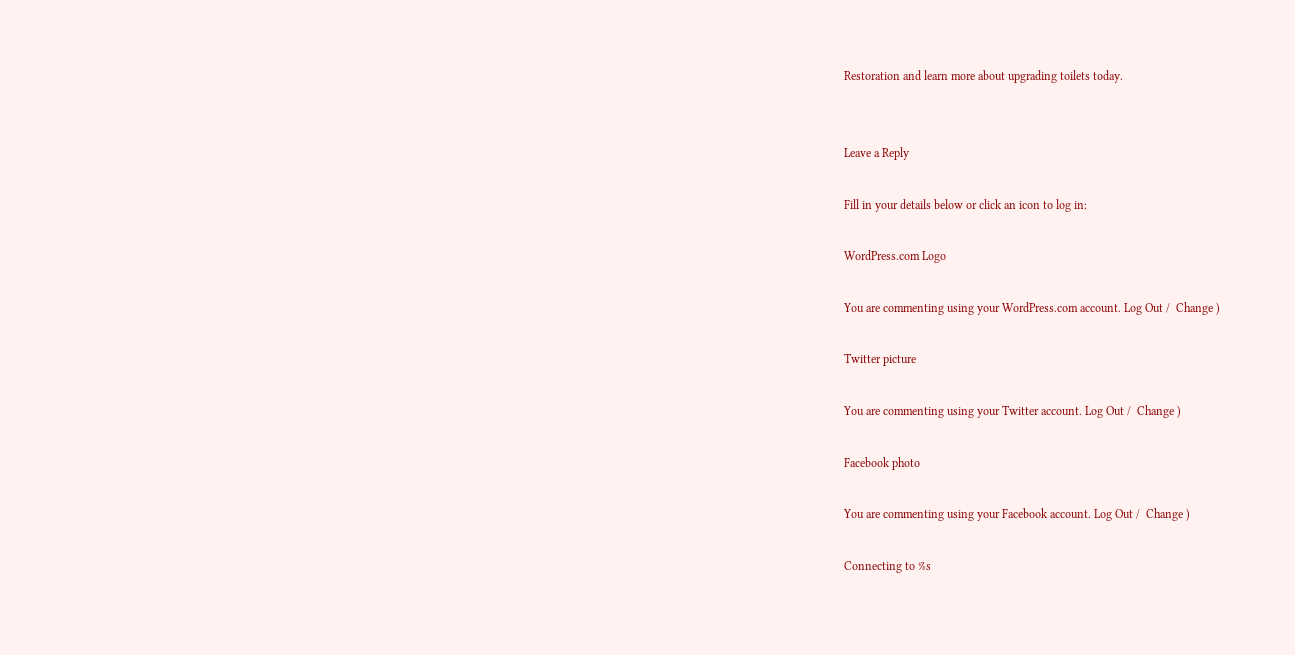Restoration and learn more about upgrading toilets today.


Leave a Reply

Fill in your details below or click an icon to log in:

WordPress.com Logo

You are commenting using your WordPress.com account. Log Out /  Change )

Twitter picture

You are commenting using your Twitter account. Log Out /  Change )

Facebook photo

You are commenting using your Facebook account. Log Out /  Change )

Connecting to %s